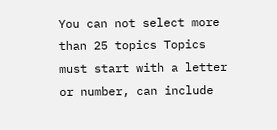You can not select more than 25 topics Topics must start with a letter or number, can include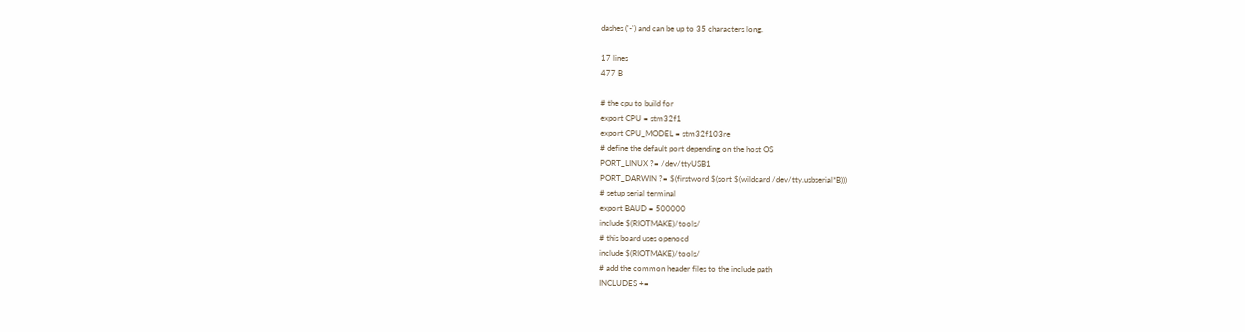dashes ('-') and can be up to 35 characters long.

17 lines
477 B

# the cpu to build for
export CPU = stm32f1
export CPU_MODEL = stm32f103re
# define the default port depending on the host OS
PORT_LINUX ?= /dev/ttyUSB1
PORT_DARWIN ?= $(firstword $(sort $(wildcard /dev/tty.usbserial*B)))
# setup serial terminal
export BAUD = 500000
include $(RIOTMAKE)/tools/
# this board uses openocd
include $(RIOTMAKE)/tools/
# add the common header files to the include path
INCLUDES +=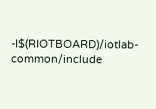-I$(RIOTBOARD)/iotlab-common/include